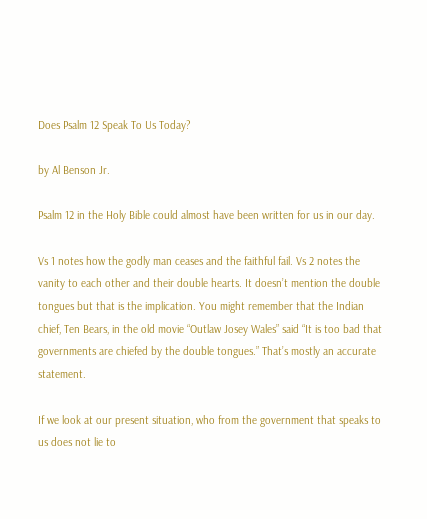Does Psalm 12 Speak To Us Today?

by Al Benson Jr.

Psalm 12 in the Holy Bible could almost have been written for us in our day.

Vs 1 notes how the godly man ceases and the faithful fail. Vs 2 notes the vanity to each other and their double hearts. It doesn’t mention the double tongues but that is the implication. You might remember that the Indian chief, Ten Bears, in the old movie “Outlaw Josey Wales” said “It is too bad that governments are chiefed by the double tongues.” That’s mostly an accurate statement.

If we look at our present situation, who from the government that speaks to us does not lie to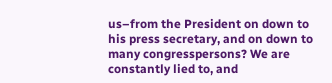us–from the President on down to his press secretary, and on down to many congresspersons? We are constantly lied to, and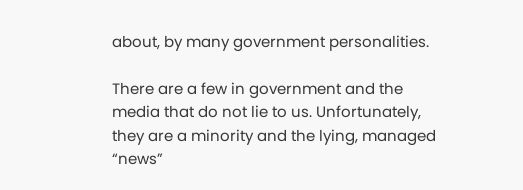about, by many government personalities.

There are a few in government and the media that do not lie to us. Unfortunately, they are a minority and the lying, managed “news”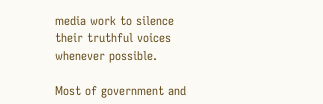media work to silence their truthful voices whenever possible.

Most of government and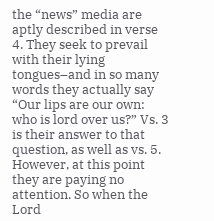the “news” media are aptly described in verse 4. They seek to prevail with their lying tongues–and in so many words they actually say “Our lips are our own: who is lord over us?” Vs. 3 is their answer to that question, as well as vs. 5. However, at this point they are paying no attention. So when the Lord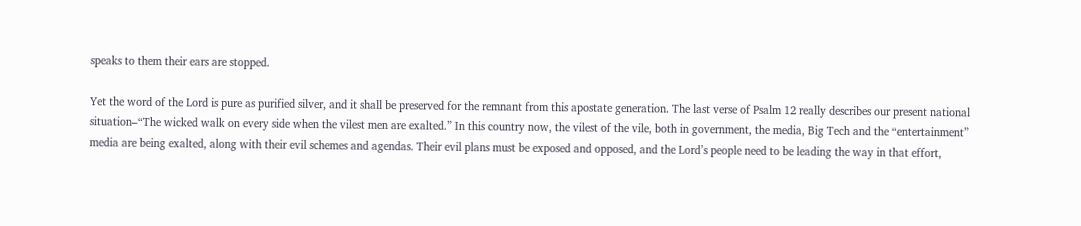speaks to them their ears are stopped.

Yet the word of the Lord is pure as purified silver, and it shall be preserved for the remnant from this apostate generation. The last verse of Psalm 12 really describes our present national situation–“The wicked walk on every side when the vilest men are exalted.” In this country now, the vilest of the vile, both in government, the media, Big Tech and the “entertainment” media are being exalted, along with their evil schemes and agendas. Their evil plans must be exposed and opposed, and the Lord’s people need to be leading the way in that effort,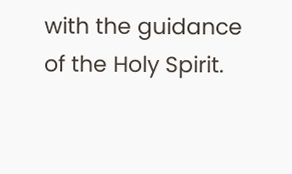with the guidance of the Holy Spirit.